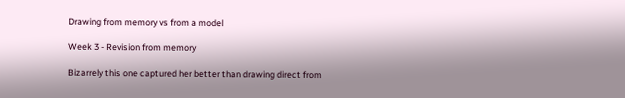Drawing from memory vs from a model

Week 3 - Revision from memory

Bizarrely this one captured her better than drawing direct from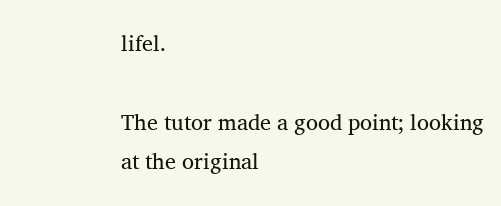lifel.

The tutor made a good point; looking at the original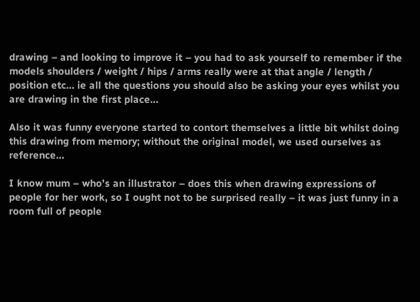drawing – and looking to improve it – you had to ask yourself to remember if the models shoulders / weight / hips / arms really were at that angle / length / position etc… ie all the questions you should also be asking your eyes whilst you are drawing in the first place…

Also it was funny everyone started to contort themselves a little bit whilst doing this drawing from memory; without the original model, we used ourselves as reference…

I know mum – who’s an illustrator – does this when drawing expressions of people for her work, so I ought not to be surprised really – it was just funny in a room full of people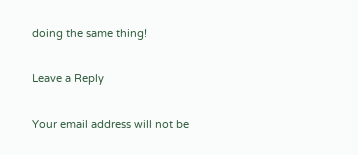doing the same thing!

Leave a Reply

Your email address will not be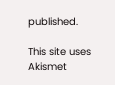published.

This site uses Akismet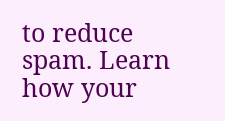to reduce spam. Learn how your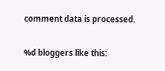comment data is processed.

%d bloggers like this: